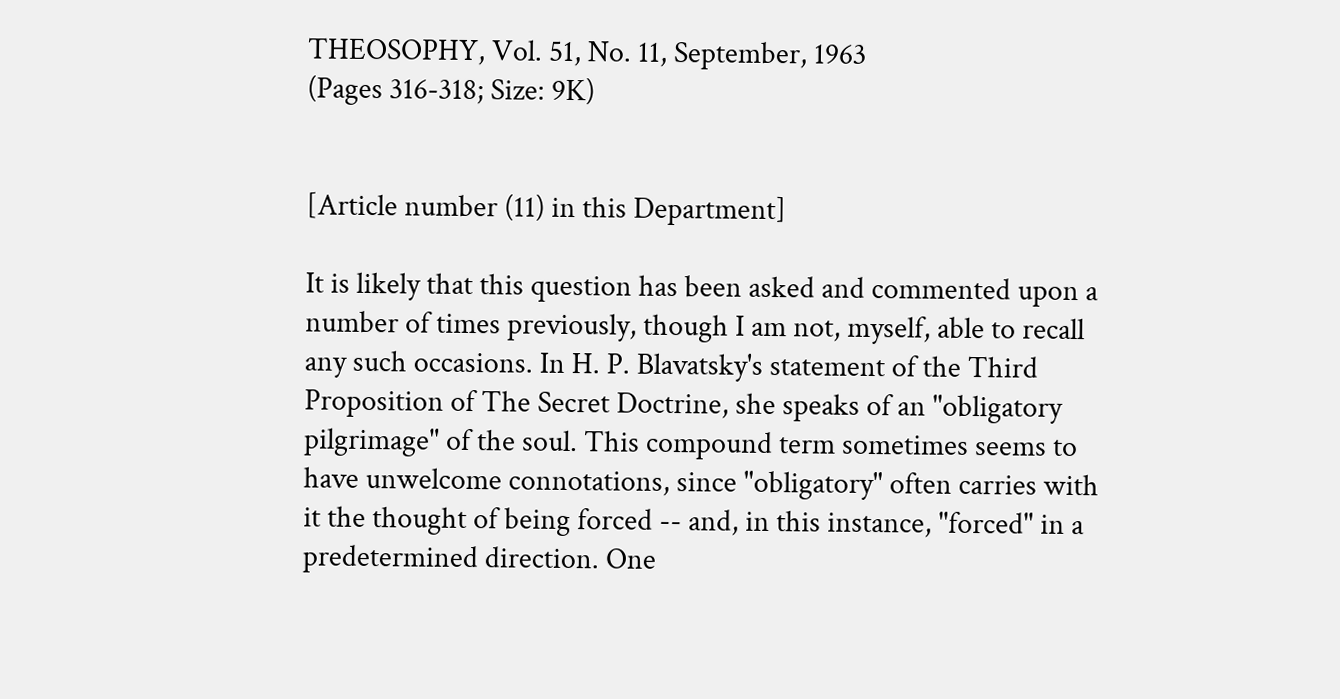THEOSOPHY, Vol. 51, No. 11, September, 1963
(Pages 316-318; Size: 9K)


[Article number (11) in this Department]

It is likely that this question has been asked and commented upon a number of times previously, though I am not, myself, able to recall any such occasions. In H. P. Blavatsky's statement of the Third Proposition of The Secret Doctrine, she speaks of an "obligatory pilgrimage" of the soul. This compound term sometimes seems to have unwelcome connotations, since "obligatory" often carries with it the thought of being forced -- and, in this instance, "forced" in a predetermined direction. One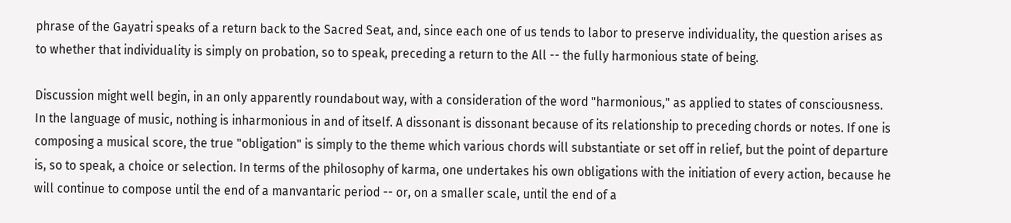phrase of the Gayatri speaks of a return back to the Sacred Seat, and, since each one of us tends to labor to preserve individuality, the question arises as to whether that individuality is simply on probation, so to speak, preceding a return to the All -- the fully harmonious state of being.

Discussion might well begin, in an only apparently roundabout way, with a consideration of the word "harmonious," as applied to states of consciousness. In the language of music, nothing is inharmonious in and of itself. A dissonant is dissonant because of its relationship to preceding chords or notes. If one is composing a musical score, the true "obligation" is simply to the theme which various chords will substantiate or set off in relief, but the point of departure is, so to speak, a choice or selection. In terms of the philosophy of karma, one undertakes his own obligations with the initiation of every action, because he will continue to compose until the end of a manvantaric period -- or, on a smaller scale, until the end of a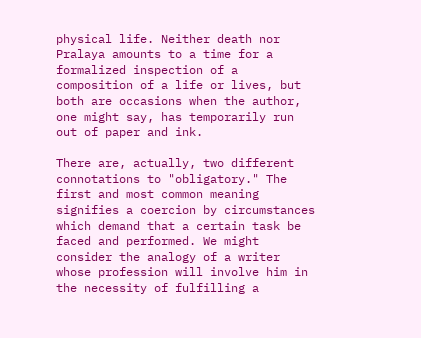physical life. Neither death nor Pralaya amounts to a time for a formalized inspection of a composition of a life or lives, but both are occasions when the author, one might say, has temporarily run out of paper and ink.

There are, actually, two different connotations to "obligatory." The first and most common meaning signifies a coercion by circumstances which demand that a certain task be faced and performed. We might consider the analogy of a writer whose profession will involve him in the necessity of fulfilling a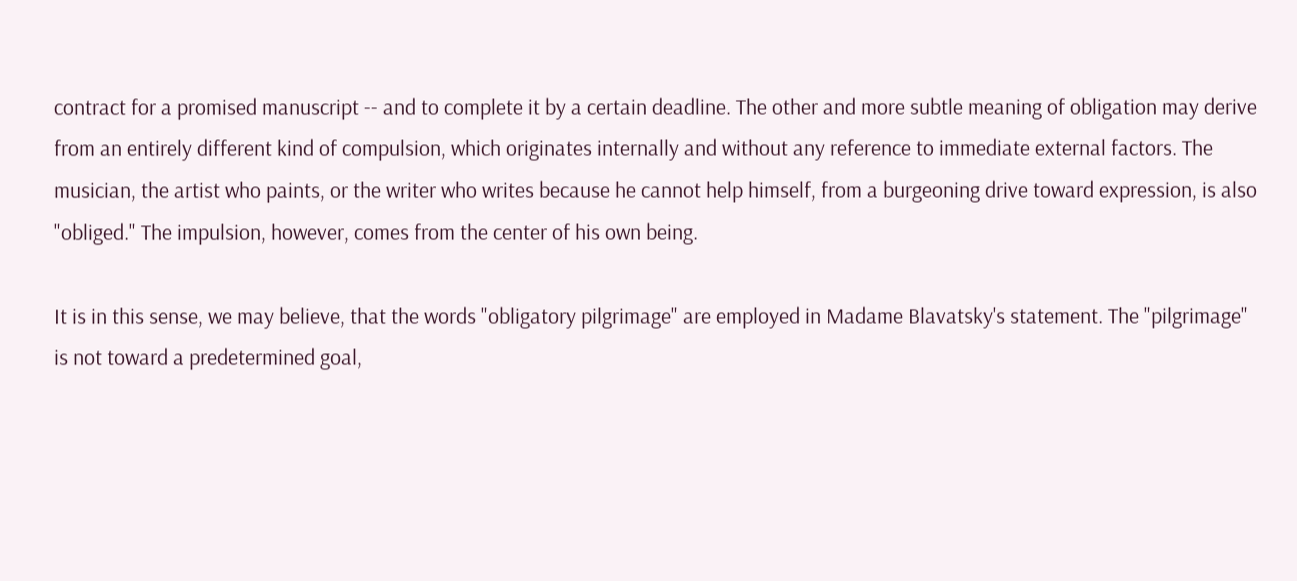contract for a promised manuscript -- and to complete it by a certain deadline. The other and more subtle meaning of obligation may derive from an entirely different kind of compulsion, which originates internally and without any reference to immediate external factors. The musician, the artist who paints, or the writer who writes because he cannot help himself, from a burgeoning drive toward expression, is also "obliged." The impulsion, however, comes from the center of his own being.

It is in this sense, we may believe, that the words "obligatory pilgrimage" are employed in Madame Blavatsky's statement. The "pilgrimage" is not toward a predetermined goal,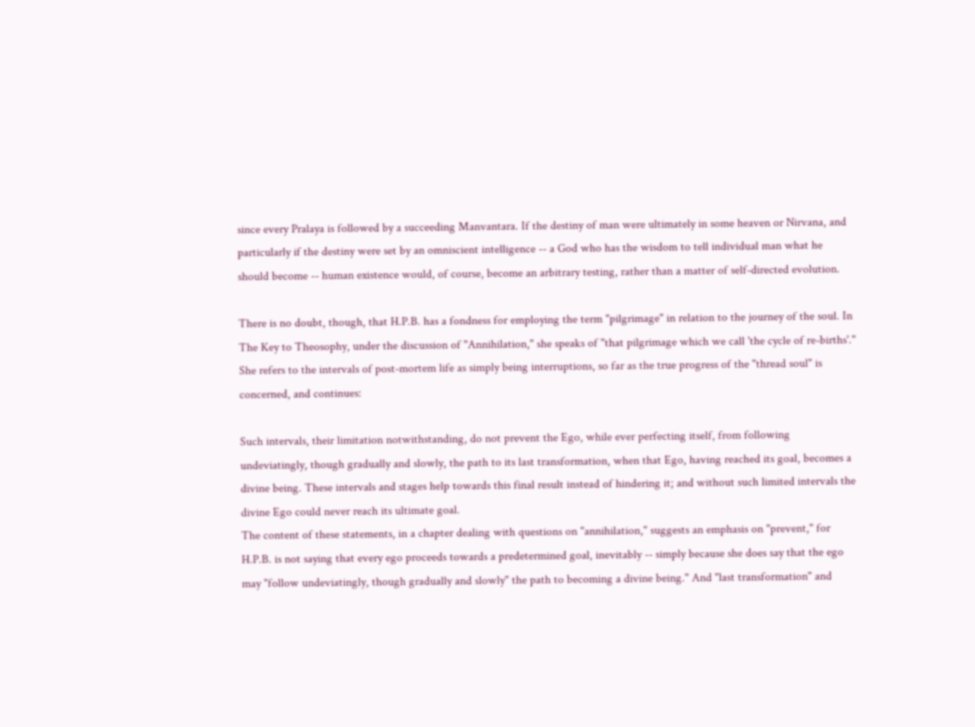since every Pralaya is followed by a succeeding Manvantara. If the destiny of man were ultimately in some heaven or Nirvana, and particularly if the destiny were set by an omniscient intelligence -- a God who has the wisdom to tell individual man what he should become -- human existence would, of course, become an arbitrary testing, rather than a matter of self-directed evolution.

There is no doubt, though, that H.P.B. has a fondness for employing the term "pilgrimage" in relation to the journey of the soul. In The Key to Theosophy, under the discussion of "Annihilation," she speaks of "that pilgrimage which we call 'the cycle of re-births'." She refers to the intervals of post-mortem life as simply being interruptions, so far as the true progress of the "thread soul" is concerned, and continues:

Such intervals, their limitation notwithstanding, do not prevent the Ego, while ever perfecting itself, from following undeviatingly, though gradually and slowly, the path to its last transformation, when that Ego, having reached its goal, becomes a divine being. These intervals and stages help towards this final result instead of hindering it; and without such limited intervals the divine Ego could never reach its ultimate goal.
The content of these statements, in a chapter dealing with questions on "annihilation," suggests an emphasis on "prevent," for H.P.B. is not saying that every ego proceeds towards a predetermined goal, inevitably -- simply because she does say that the ego may "follow undeviatingly, though gradually and slowly" the path to becoming a divine being." And "last transformation" and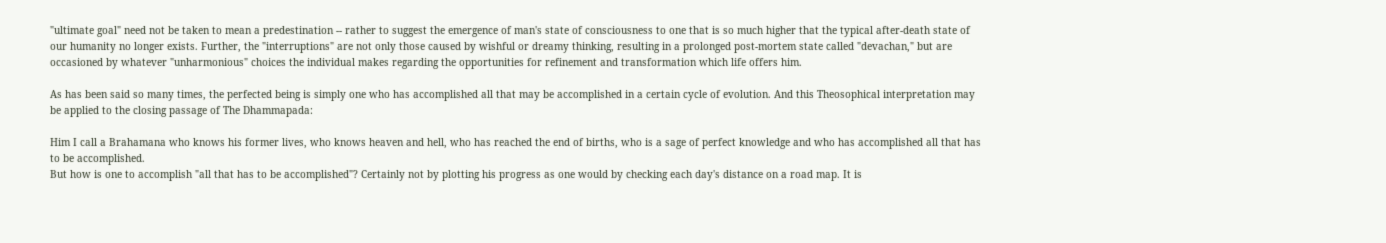"ultimate goal" need not be taken to mean a predestination -- rather to suggest the emergence of man's state of consciousness to one that is so much higher that the typical after-death state of our humanity no longer exists. Further, the "interruptions" are not only those caused by wishful or dreamy thinking, resulting in a prolonged post-mortem state called "devachan," but are occasioned by whatever "unharmonious" choices the individual makes regarding the opportunities for refinement and transformation which life offers him.

As has been said so many times, the perfected being is simply one who has accomplished all that may be accomplished in a certain cycle of evolution. And this Theosophical interpretation may be applied to the closing passage of The Dhammapada:

Him I call a Brahamana who knows his former lives, who knows heaven and hell, who has reached the end of births, who is a sage of perfect knowledge and who has accomplished all that has to be accomplished.
But how is one to accomplish "all that has to be accomplished"? Certainly not by plotting his progress as one would by checking each day's distance on a road map. It is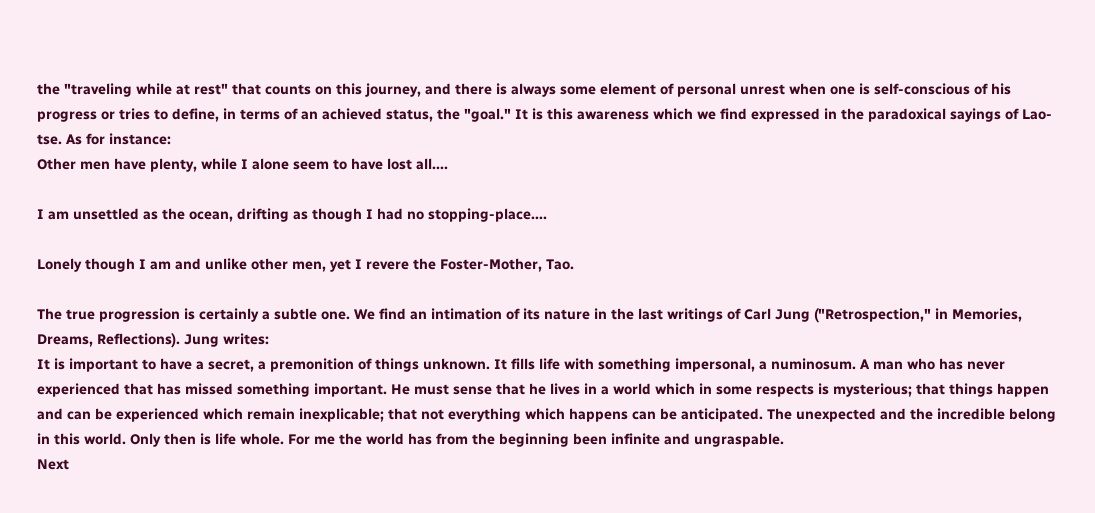the "traveling while at rest" that counts on this journey, and there is always some element of personal unrest when one is self-conscious of his progress or tries to define, in terms of an achieved status, the "goal." It is this awareness which we find expressed in the paradoxical sayings of Lao-tse. As for instance:
Other men have plenty, while I alone seem to have lost all....

I am unsettled as the ocean, drifting as though I had no stopping-place....

Lonely though I am and unlike other men, yet I revere the Foster-Mother, Tao.

The true progression is certainly a subtle one. We find an intimation of its nature in the last writings of Carl Jung ("Retrospection," in Memories, Dreams, Reflections). Jung writes:
It is important to have a secret, a premonition of things unknown. It fills life with something impersonal, a numinosum. A man who has never experienced that has missed something important. He must sense that he lives in a world which in some respects is mysterious; that things happen and can be experienced which remain inexplicable; that not everything which happens can be anticipated. The unexpected and the incredible belong in this world. Only then is life whole. For me the world has from the beginning been infinite and ungraspable.
Next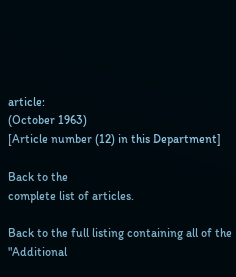article:
(October 1963)
[Article number (12) in this Department]

Back to the
complete list of articles.

Back to the full listing containing all of the
"Additional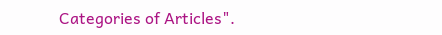Categories of Articles".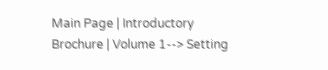Main Page | Introductory Brochure | Volume 1--> Setting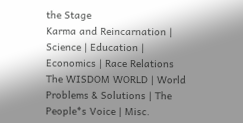the Stage
Karma and Reincarnation | Science | Education | Economics | Race Relations
The WISDOM WORLD | World Problems & Solutions | The People*s Voice | Misc.